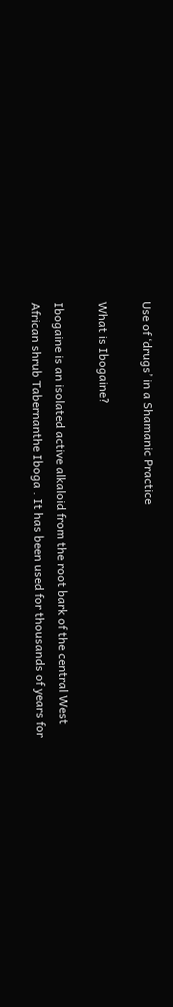Use of ‘drugs’ in a Shamanic Practice

What is Ibogaine?

Ibogaine is an isolated active alkaloid from the root bark of the central West African shrub Tabernanthe Iboga . It has been used for thousands of years for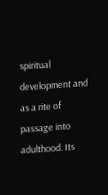spiritual development and as a rite of passage into adulthood. Its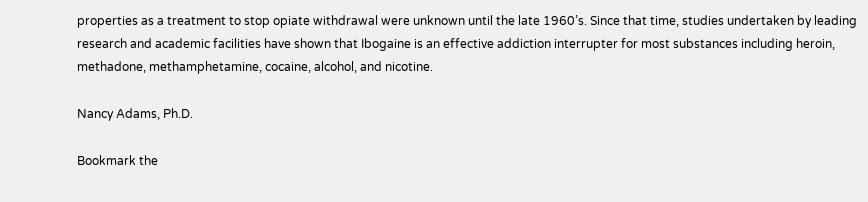properties as a treatment to stop opiate withdrawal were unknown until the late 1960’s. Since that time, studies undertaken by leading research and academic facilities have shown that Ibogaine is an effective addiction interrupter for most substances including heroin, methadone, methamphetamine, cocaine, alcohol, and nicotine.

Nancy Adams, Ph.D.

Bookmark the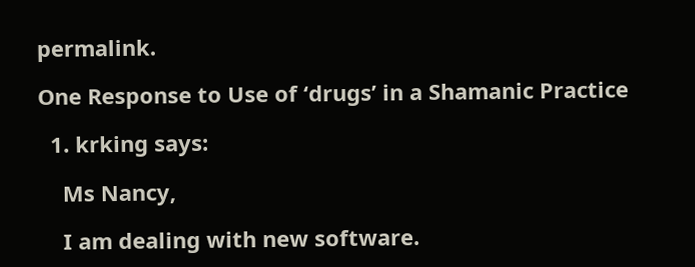permalink.

One Response to Use of ‘drugs’ in a Shamanic Practice

  1. krking says:

    Ms Nancy,

    I am dealing with new software.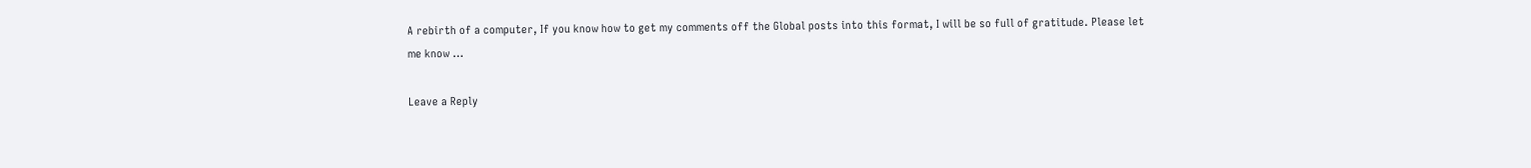A rebirth of a computer, If you know how to get my comments off the Global posts into this format, I will be so full of gratitude. Please let me know …

Leave a Reply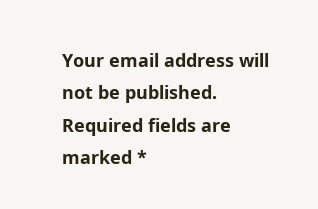Your email address will not be published. Required fields are marked *